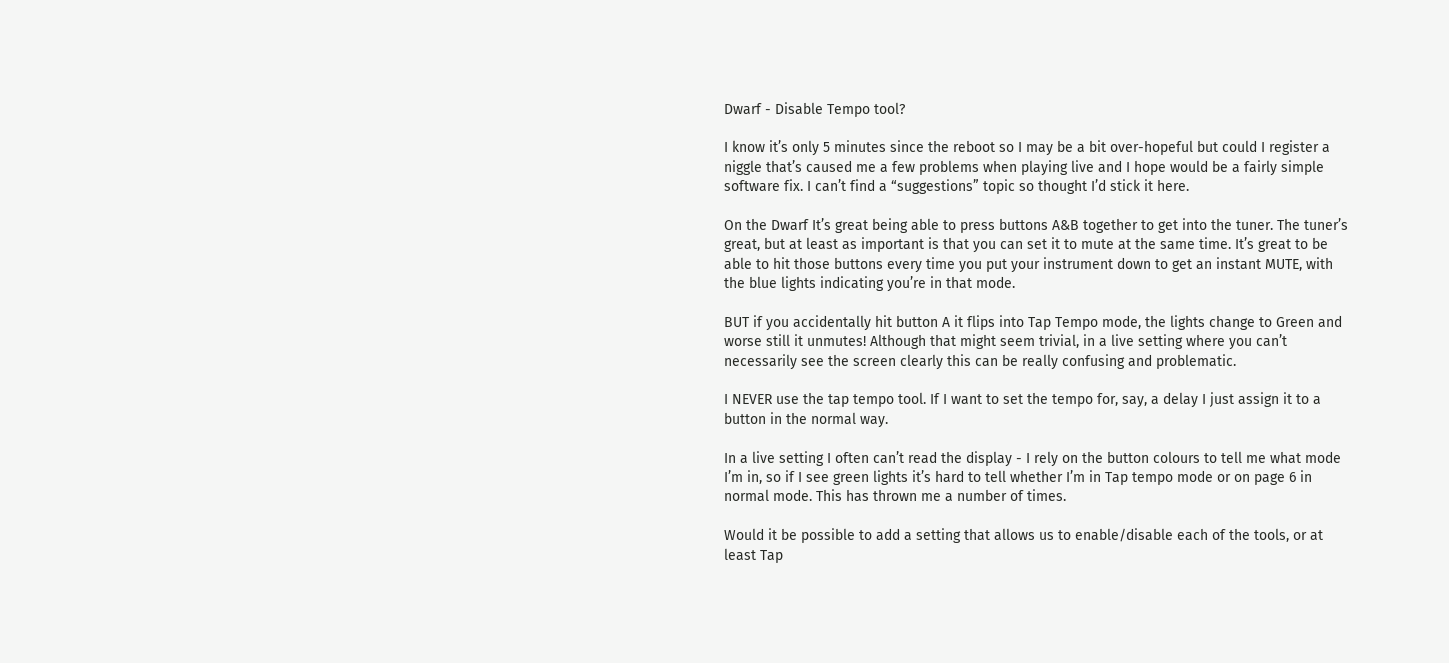Dwarf - Disable Tempo tool?

I know it’s only 5 minutes since the reboot so I may be a bit over-hopeful but could I register a niggle that’s caused me a few problems when playing live and I hope would be a fairly simple software fix. I can’t find a “suggestions” topic so thought I’d stick it here.

On the Dwarf It’s great being able to press buttons A&B together to get into the tuner. The tuner’s great, but at least as important is that you can set it to mute at the same time. It’s great to be able to hit those buttons every time you put your instrument down to get an instant MUTE, with the blue lights indicating you’re in that mode.

BUT if you accidentally hit button A it flips into Tap Tempo mode, the lights change to Green and worse still it unmutes! Although that might seem trivial, in a live setting where you can’t necessarily see the screen clearly this can be really confusing and problematic.

I NEVER use the tap tempo tool. If I want to set the tempo for, say, a delay I just assign it to a button in the normal way.

In a live setting I often can’t read the display - I rely on the button colours to tell me what mode I’m in, so if I see green lights it’s hard to tell whether I’m in Tap tempo mode or on page 6 in normal mode. This has thrown me a number of times.

Would it be possible to add a setting that allows us to enable/disable each of the tools, or at least Tap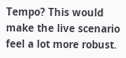Tempo? This would make the live scenario feel a lot more robust.